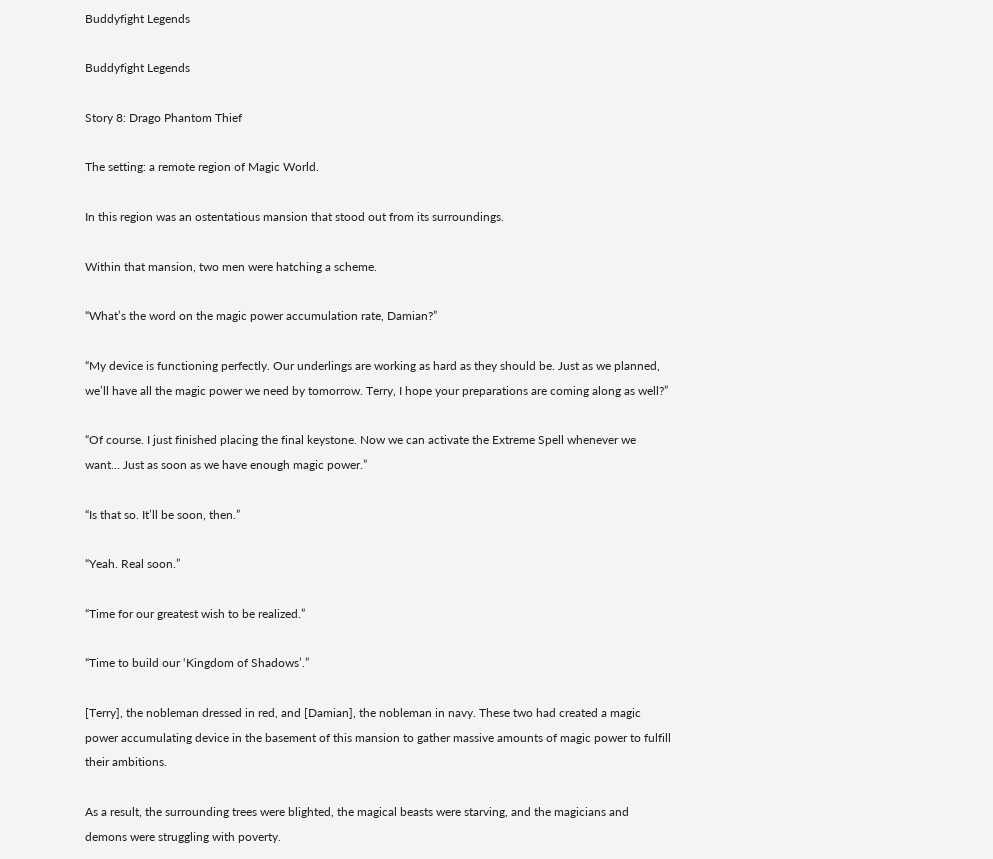Buddyfight Legends

Buddyfight Legends

Story 8: Drago Phantom Thief

The setting: a remote region of Magic World.

In this region was an ostentatious mansion that stood out from its surroundings.

Within that mansion, two men were hatching a scheme.

“What’s the word on the magic power accumulation rate, Damian?”

“My device is functioning perfectly. Our underlings are working as hard as they should be. Just as we planned, we’ll have all the magic power we need by tomorrow. Terry, I hope your preparations are coming along as well?”

“Of course. I just finished placing the final keystone. Now we can activate the Extreme Spell whenever we want… Just as soon as we have enough magic power.”

“Is that so. It’ll be soon, then.”

“Yeah. Real soon.”

“Time for our greatest wish to be realized.”

“Time to build our ‘Kingdom of Shadows’.”

[Terry], the nobleman dressed in red, and [Damian], the nobleman in navy. These two had created a magic power accumulating device in the basement of this mansion to gather massive amounts of magic power to fulfill their ambitions.

As a result, the surrounding trees were blighted, the magical beasts were starving, and the magicians and demons were struggling with poverty.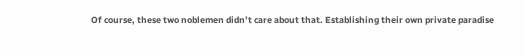Of course, these two noblemen didn’t care about that. Establishing their own private paradise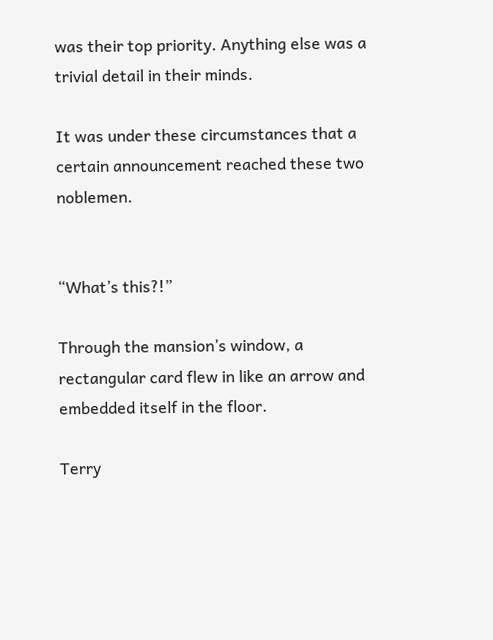was their top priority. Anything else was a trivial detail in their minds.

It was under these circumstances that a certain announcement reached these two noblemen.


“What’s this?!”

Through the mansion’s window, a rectangular card flew in like an arrow and embedded itself in the floor.

Terry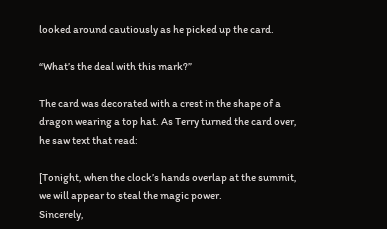looked around cautiously as he picked up the card.

“What’s the deal with this mark?”

The card was decorated with a crest in the shape of a dragon wearing a top hat. As Terry turned the card over, he saw text that read:

[Tonight, when the clock’s hands overlap at the summit, we will appear to steal the magic power.
Sincerely,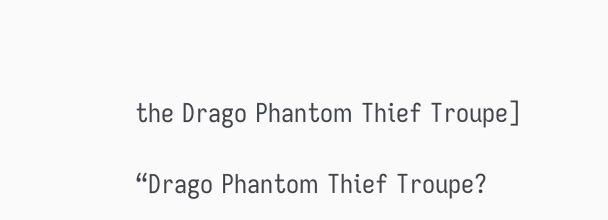the Drago Phantom Thief Troupe]

“Drago Phantom Thief Troupe?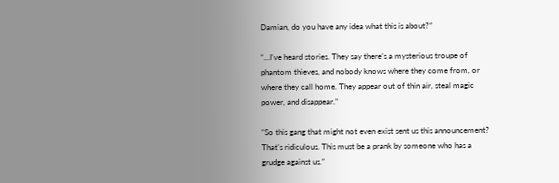Damian, do you have any idea what this is about?”

“…I’ve heard stories. They say there’s a mysterious troupe of phantom thieves, and nobody knows where they come from, or where they call home. They appear out of thin air, steal magic power, and disappear.”

“So this gang that might not even exist sent us this announcement? That’s ridiculous. This must be a prank by someone who has a grudge against us.”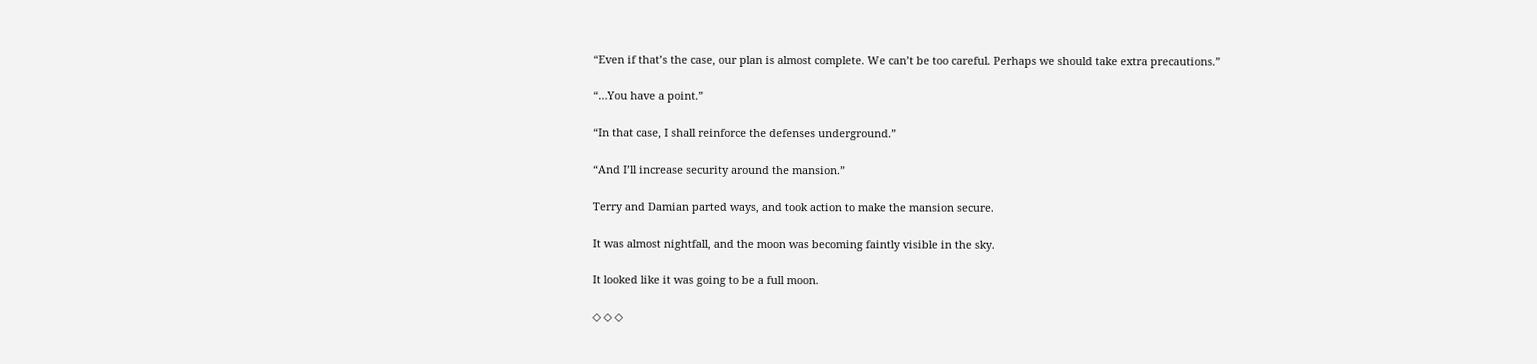“Even if that’s the case, our plan is almost complete. We can’t be too careful. Perhaps we should take extra precautions.”

“…You have a point.”

“In that case, I shall reinforce the defenses underground.”

“And I’ll increase security around the mansion.”

Terry and Damian parted ways, and took action to make the mansion secure.

It was almost nightfall, and the moon was becoming faintly visible in the sky.

It looked like it was going to be a full moon.

◇ ◇ ◇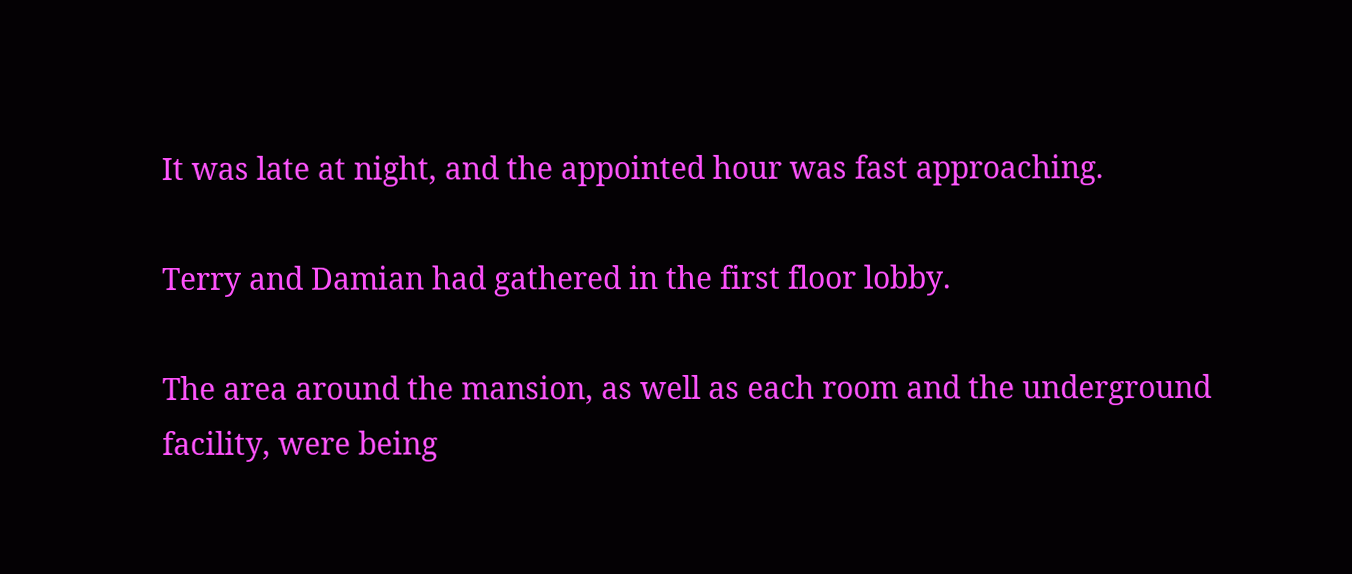It was late at night, and the appointed hour was fast approaching.

Terry and Damian had gathered in the first floor lobby.

The area around the mansion, as well as each room and the underground facility, were being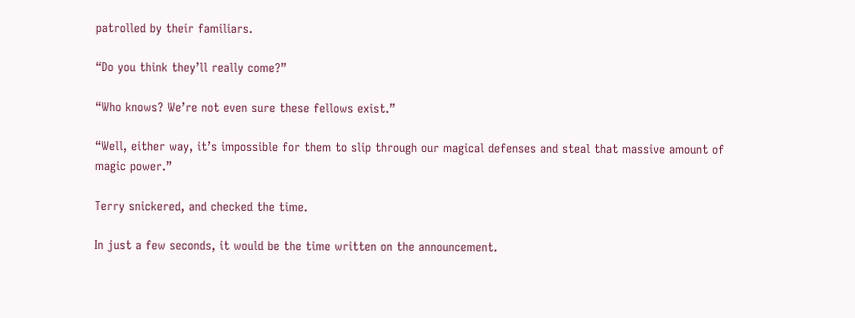patrolled by their familiars.

“Do you think they’ll really come?”

“Who knows? We’re not even sure these fellows exist.”

“Well, either way, it’s impossible for them to slip through our magical defenses and steal that massive amount of magic power.”

Terry snickered, and checked the time.

In just a few seconds, it would be the time written on the announcement.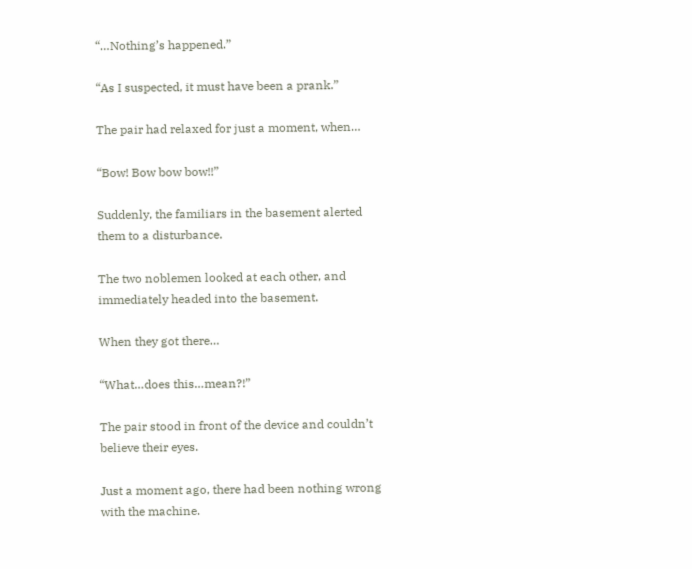“…Nothing’s happened.”

“As I suspected, it must have been a prank.”

The pair had relaxed for just a moment, when…

“Bow! Bow bow bow!!”

Suddenly, the familiars in the basement alerted them to a disturbance.

The two noblemen looked at each other, and immediately headed into the basement.

When they got there…

“What…does this…mean?!”

The pair stood in front of the device and couldn’t believe their eyes.

Just a moment ago, there had been nothing wrong with the machine.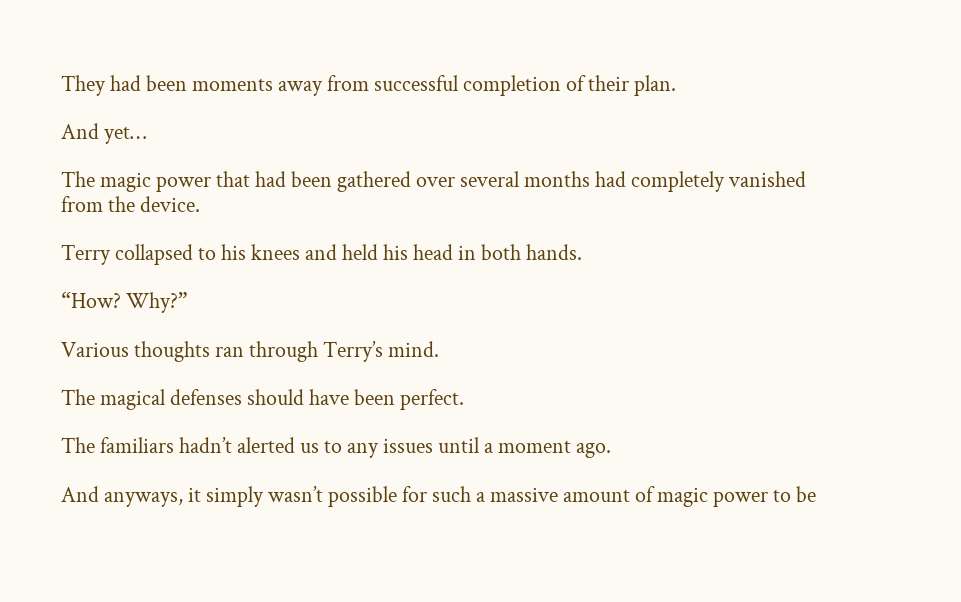They had been moments away from successful completion of their plan.

And yet…

The magic power that had been gathered over several months had completely vanished from the device.

Terry collapsed to his knees and held his head in both hands.

“How? Why?”

Various thoughts ran through Terry’s mind.

The magical defenses should have been perfect.

The familiars hadn’t alerted us to any issues until a moment ago.

And anyways, it simply wasn’t possible for such a massive amount of magic power to be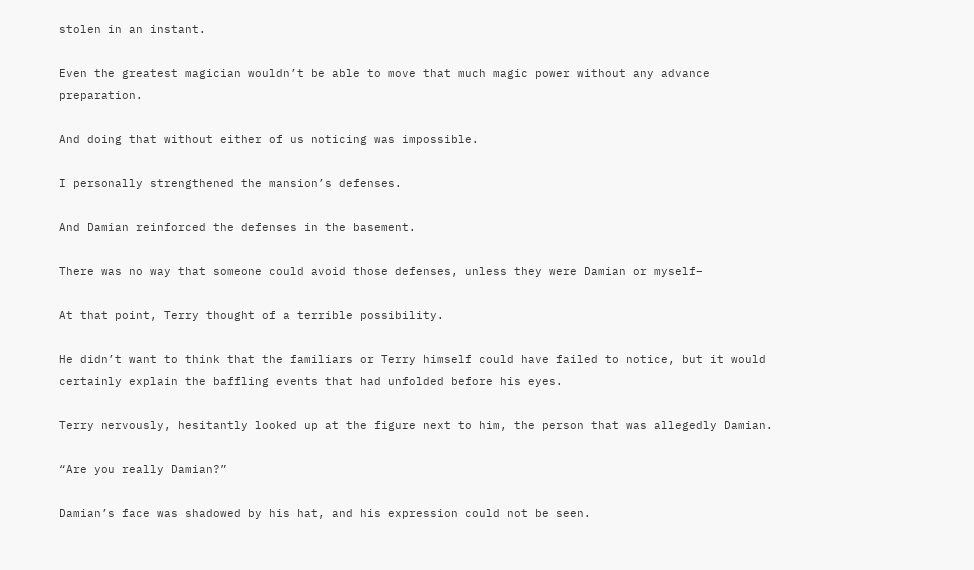stolen in an instant.

Even the greatest magician wouldn’t be able to move that much magic power without any advance preparation.

And doing that without either of us noticing was impossible.

I personally strengthened the mansion’s defenses.

And Damian reinforced the defenses in the basement.

There was no way that someone could avoid those defenses, unless they were Damian or myself–

At that point, Terry thought of a terrible possibility.

He didn’t want to think that the familiars or Terry himself could have failed to notice, but it would certainly explain the baffling events that had unfolded before his eyes.

Terry nervously, hesitantly looked up at the figure next to him, the person that was allegedly Damian.

“Are you really Damian?”

Damian’s face was shadowed by his hat, and his expression could not be seen.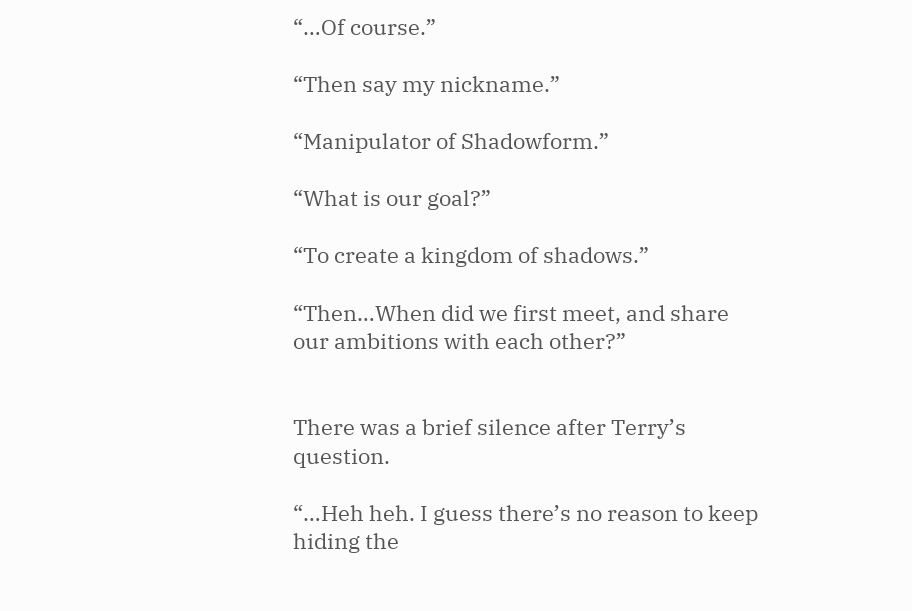“…Of course.”

“Then say my nickname.”

“Manipulator of Shadowform.”

“What is our goal?”

“To create a kingdom of shadows.”

“Then…When did we first meet, and share our ambitions with each other?”


There was a brief silence after Terry’s question.

“…Heh heh. I guess there’s no reason to keep hiding the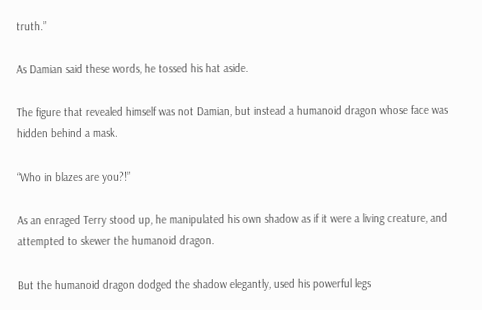truth.”

As Damian said these words, he tossed his hat aside.

The figure that revealed himself was not Damian, but instead a humanoid dragon whose face was hidden behind a mask.

“Who in blazes are you?!”

As an enraged Terry stood up, he manipulated his own shadow as if it were a living creature, and attempted to skewer the humanoid dragon.

But the humanoid dragon dodged the shadow elegantly, used his powerful legs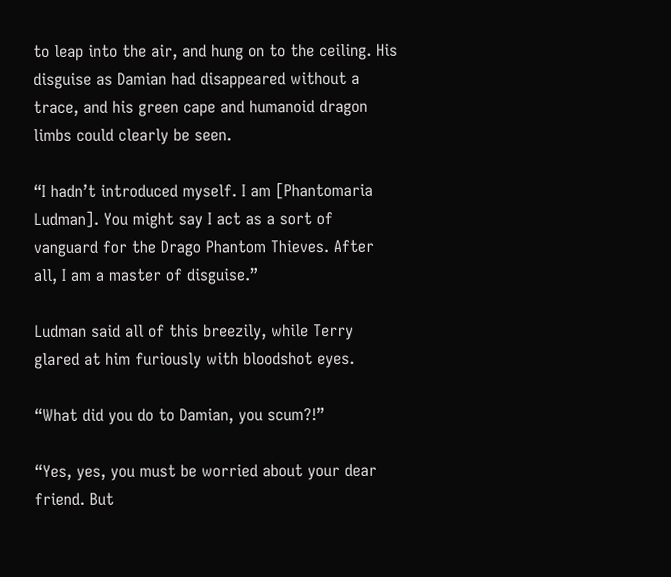to leap into the air, and hung on to the ceiling. His disguise as Damian had disappeared without a trace, and his green cape and humanoid dragon limbs could clearly be seen.

“I hadn’t introduced myself. I am [Phantomaria Ludman]. You might say I act as a sort of vanguard for the Drago Phantom Thieves. After all, I am a master of disguise.”

Ludman said all of this breezily, while Terry glared at him furiously with bloodshot eyes.

“What did you do to Damian, you scum?!”

“Yes, yes, you must be worried about your dear friend. But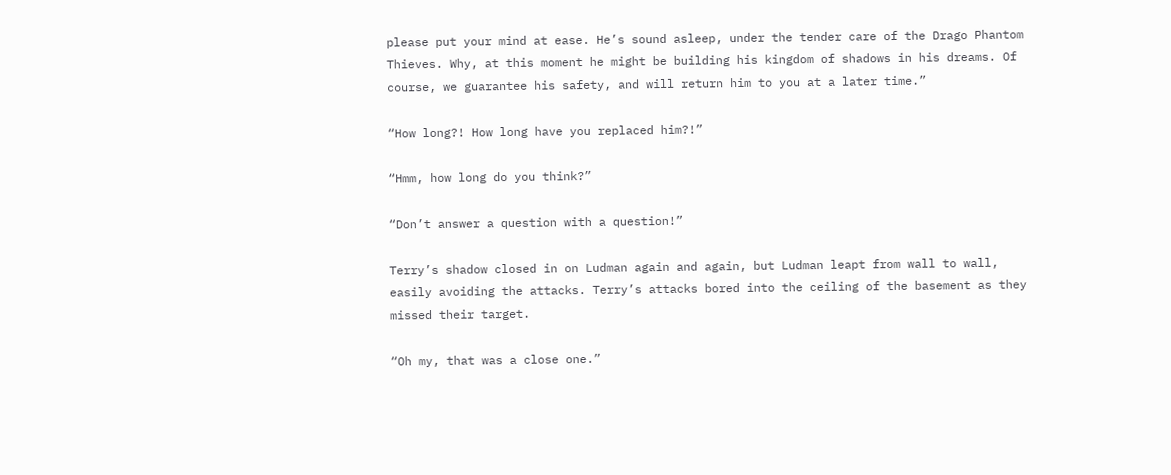please put your mind at ease. He’s sound asleep, under the tender care of the Drago Phantom Thieves. Why, at this moment he might be building his kingdom of shadows in his dreams. Of course, we guarantee his safety, and will return him to you at a later time.”

“How long?! How long have you replaced him?!”

“Hmm, how long do you think?”

“Don’t answer a question with a question!”

Terry’s shadow closed in on Ludman again and again, but Ludman leapt from wall to wall, easily avoiding the attacks. Terry’s attacks bored into the ceiling of the basement as they missed their target.

“Oh my, that was a close one.”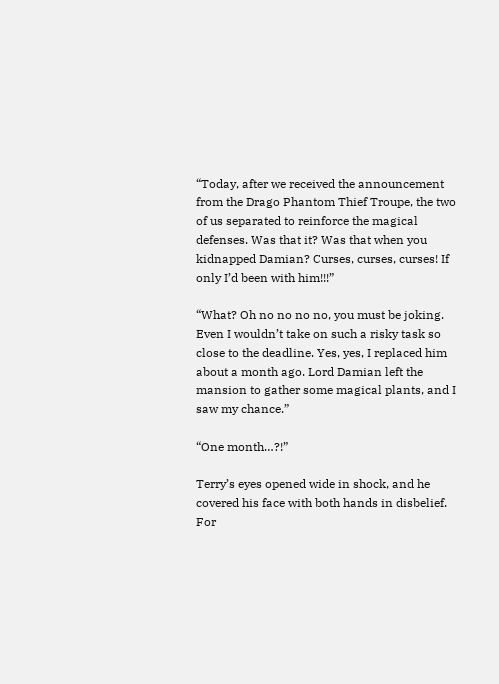“Today, after we received the announcement from the Drago Phantom Thief Troupe, the two of us separated to reinforce the magical defenses. Was that it? Was that when you kidnapped Damian? Curses, curses, curses! If only I’d been with him!!!”

“What? Oh no no no no, you must be joking. Even I wouldn’t take on such a risky task so close to the deadline. Yes, yes, I replaced him about a month ago. Lord Damian left the mansion to gather some magical plants, and I saw my chance.”

“One month…?!”

Terry’s eyes opened wide in shock, and he covered his face with both hands in disbelief. For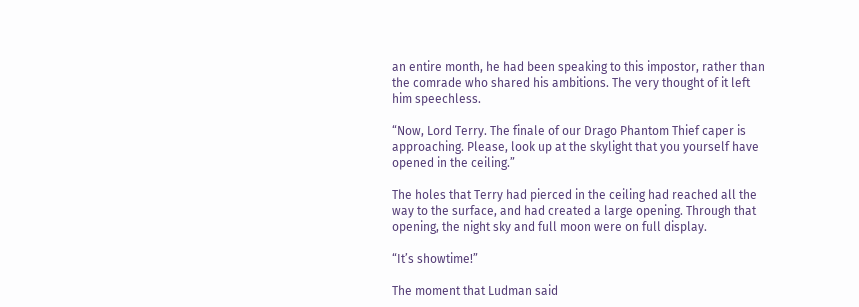an entire month, he had been speaking to this impostor, rather than the comrade who shared his ambitions. The very thought of it left him speechless.

“Now, Lord Terry. The finale of our Drago Phantom Thief caper is approaching. Please, look up at the skylight that you yourself have opened in the ceiling.”

The holes that Terry had pierced in the ceiling had reached all the way to the surface, and had created a large opening. Through that opening, the night sky and full moon were on full display.

“It’s showtime!”

The moment that Ludman said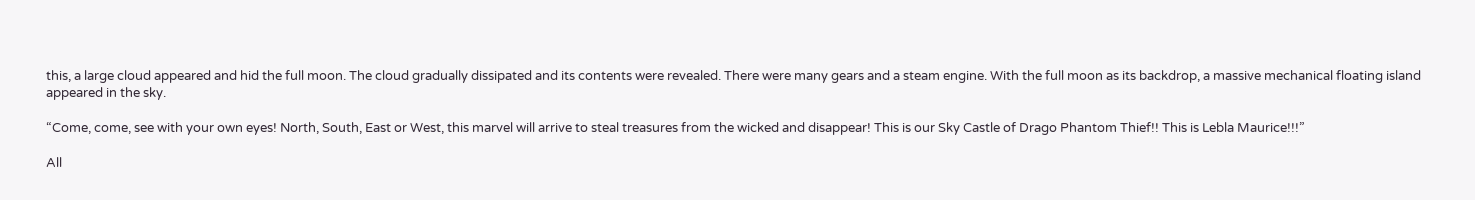this, a large cloud appeared and hid the full moon. The cloud gradually dissipated and its contents were revealed. There were many gears and a steam engine. With the full moon as its backdrop, a massive mechanical floating island appeared in the sky.

“Come, come, see with your own eyes! North, South, East or West, this marvel will arrive to steal treasures from the wicked and disappear! This is our Sky Castle of Drago Phantom Thief!! This is Lebla Maurice!!!”

All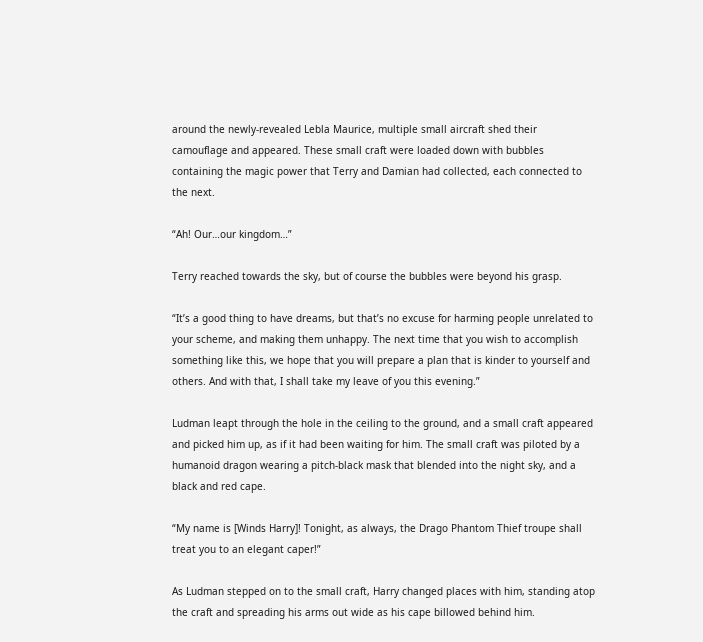around the newly-revealed Lebla Maurice, multiple small aircraft shed their camouflage and appeared. These small craft were loaded down with bubbles containing the magic power that Terry and Damian had collected, each connected to the next.

“Ah! Our…our kingdom…”

Terry reached towards the sky, but of course the bubbles were beyond his grasp.

“It’s a good thing to have dreams, but that’s no excuse for harming people unrelated to your scheme, and making them unhappy. The next time that you wish to accomplish something like this, we hope that you will prepare a plan that is kinder to yourself and others. And with that, I shall take my leave of you this evening.”

Ludman leapt through the hole in the ceiling to the ground, and a small craft appeared and picked him up, as if it had been waiting for him. The small craft was piloted by a humanoid dragon wearing a pitch-black mask that blended into the night sky, and a black and red cape.

“My name is [Winds Harry]! Tonight, as always, the Drago Phantom Thief troupe shall treat you to an elegant caper!”

As Ludman stepped on to the small craft, Harry changed places with him, standing atop the craft and spreading his arms out wide as his cape billowed behind him.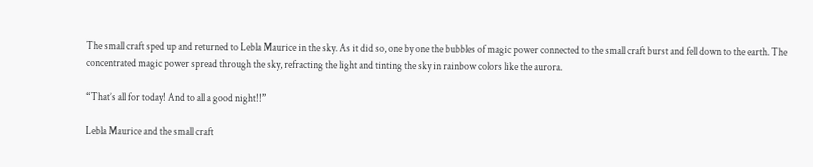The small craft sped up and returned to Lebla Maurice in the sky. As it did so, one by one the bubbles of magic power connected to the small craft burst and fell down to the earth. The concentrated magic power spread through the sky, refracting the light and tinting the sky in rainbow colors like the aurora.

“That’s all for today! And to all a good night!!”

Lebla Maurice and the small craft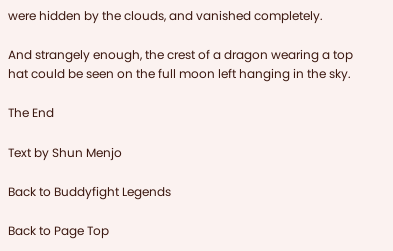were hidden by the clouds, and vanished completely.

And strangely enough, the crest of a dragon wearing a top hat could be seen on the full moon left hanging in the sky.

The End

Text by Shun Menjo

Back to Buddyfight Legends

Back to Page Top